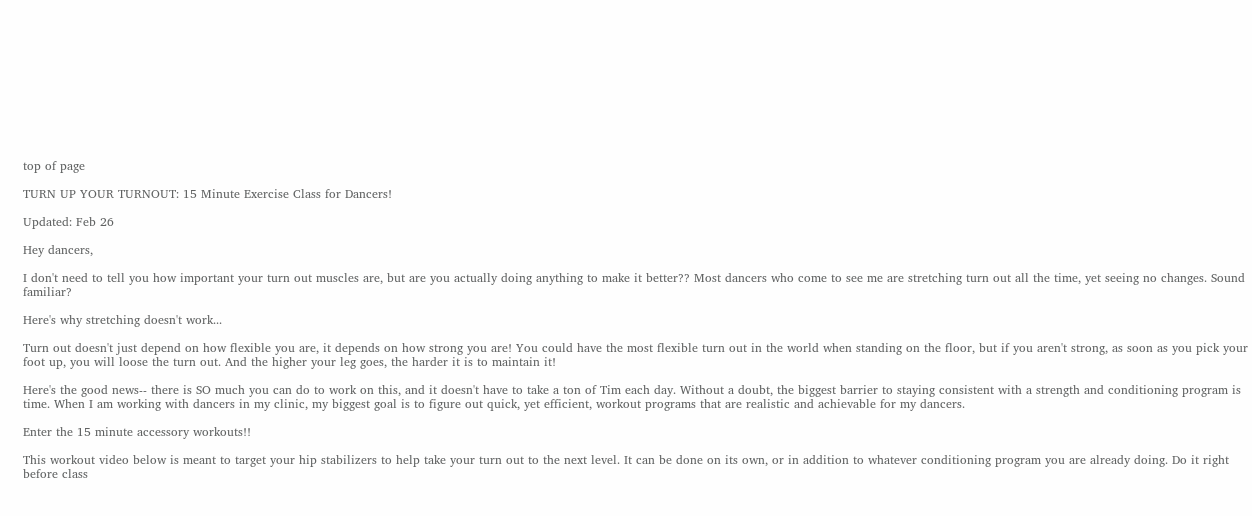top of page

TURN UP YOUR TURNOUT: 15 Minute Exercise Class for Dancers!

Updated: Feb 26

Hey dancers,

I don't need to tell you how important your turn out muscles are, but are you actually doing anything to make it better?? Most dancers who come to see me are stretching turn out all the time, yet seeing no changes. Sound familiar?

Here's why stretching doesn't work...

Turn out doesn't just depend on how flexible you are, it depends on how strong you are! You could have the most flexible turn out in the world when standing on the floor, but if you aren't strong, as soon as you pick your foot up, you will loose the turn out. And the higher your leg goes, the harder it is to maintain it!

Here's the good news-- there is SO much you can do to work on this, and it doesn't have to take a ton of Tim each day. Without a doubt, the biggest barrier to staying consistent with a strength and conditioning program is time. When I am working with dancers in my clinic, my biggest goal is to figure out quick, yet efficient, workout programs that are realistic and achievable for my dancers.

Enter the 15 minute accessory workouts!!

This workout video below is meant to target your hip stabilizers to help take your turn out to the next level. It can be done on its own, or in addition to whatever conditioning program you are already doing. Do it right before class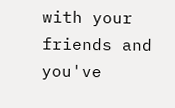with your friends and you've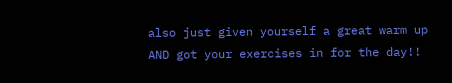also just given yourself a great warm up AND got your exercises in for the day!!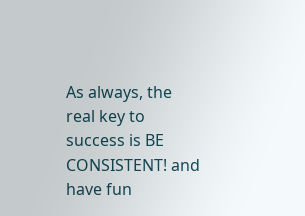As always, the real key to success is BE CONSISTENT! and have fun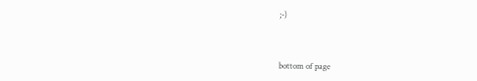;-)



bottom of page